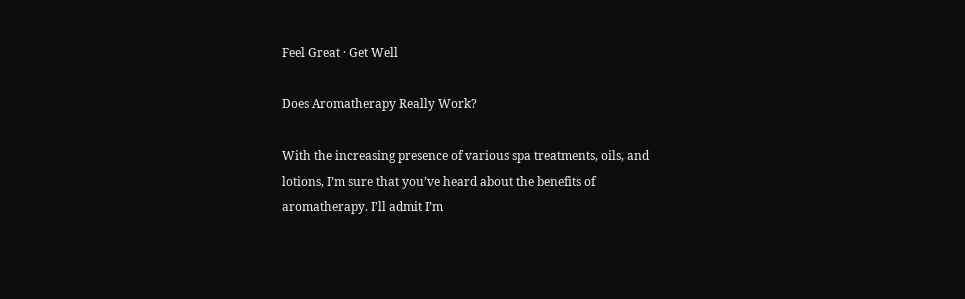Feel Great · Get Well

Does Aromatherapy Really Work?

With the increasing presence of various spa treatments, oils, and lotions, I’m sure that you’ve heard about the benefits of aromatherapy. I’ll admit I’m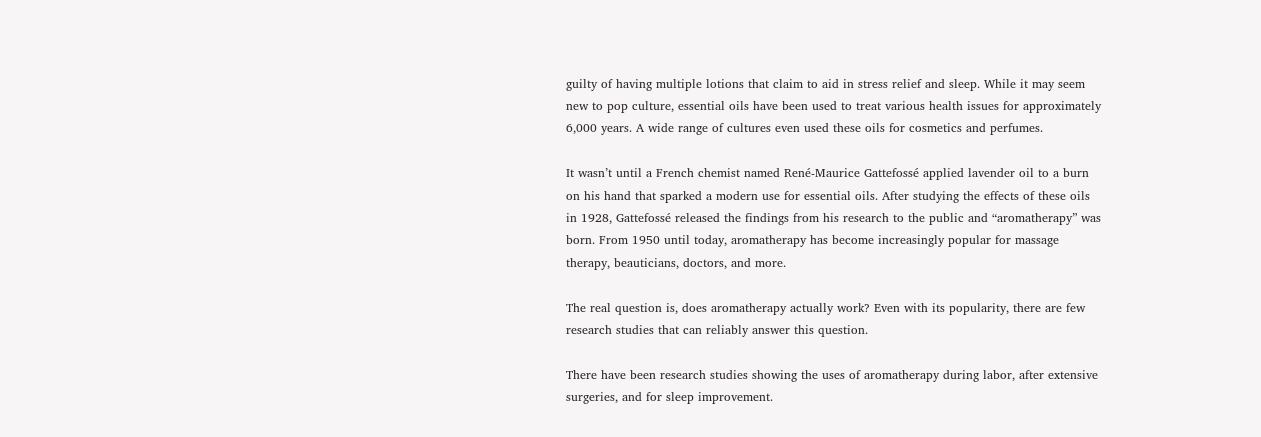guilty of having multiple lotions that claim to aid in stress relief and sleep. While it may seem new to pop culture, essential oils have been used to treat various health issues for approximately 6,000 years. A wide range of cultures even used these oils for cosmetics and perfumes.

It wasn’t until a French chemist named René-Maurice Gattefossé applied lavender oil to a burn on his hand that sparked a modern use for essential oils. After studying the effects of these oils in 1928, Gattefossé released the findings from his research to the public and “aromatherapy” was born. From 1950 until today, aromatherapy has become increasingly popular for massage therapy, beauticians, doctors, and more.

The real question is, does aromatherapy actually work? Even with its popularity, there are few research studies that can reliably answer this question.

There have been research studies showing the uses of aromatherapy during labor, after extensive surgeries, and for sleep improvement.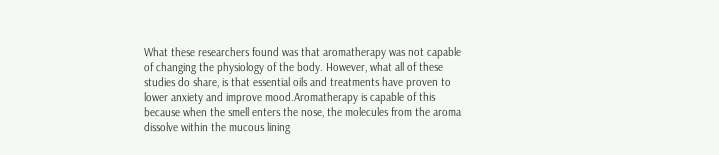What these researchers found was that aromatherapy was not capable of changing the physiology of the body. However, what all of these studies do share, is that essential oils and treatments have proven to lower anxiety and improve mood.Aromatherapy is capable of this because when the smell enters the nose, the molecules from the aroma dissolve within the mucous lining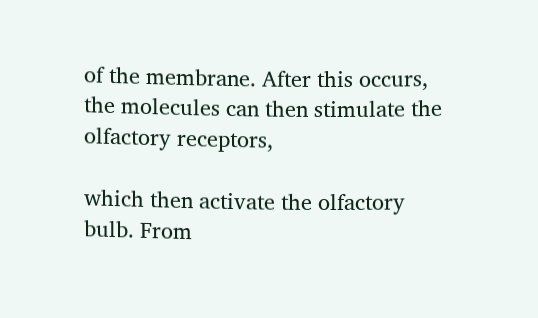of the membrane. After this occurs, the molecules can then stimulate the olfactory receptors,

which then activate the olfactory bulb. From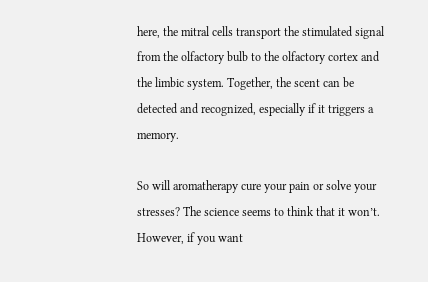here, the mitral cells transport the stimulated signal from the olfactory bulb to the olfactory cortex and the limbic system. Together, the scent can be detected and recognized, especially if it triggers a memory.

So will aromatherapy cure your pain or solve your stresses? The science seems to think that it won’t. However, if you want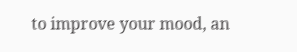to improve your mood, an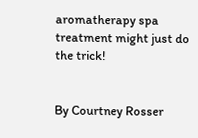aromatherapy spa treatment might just do the trick!


By Courtney Rosser